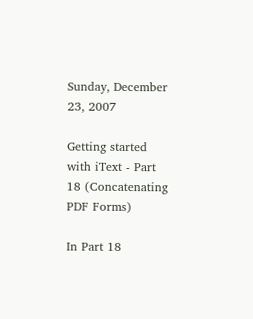Sunday, December 23, 2007

Getting started with iText - Part 18 (Concatenating PDF Forms)

In Part 18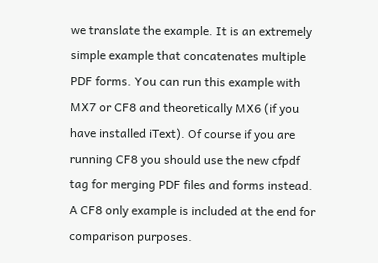we translate the example. It is an extremely simple example that concatenates multiple PDF forms. You can run this example with MX7 or CF8 and theoretically MX6 (if you have installed iText). Of course if you are running CF8 you should use the new cfpdf tag for merging PDF files and forms instead. A CF8 only example is included at the end for comparison purposes.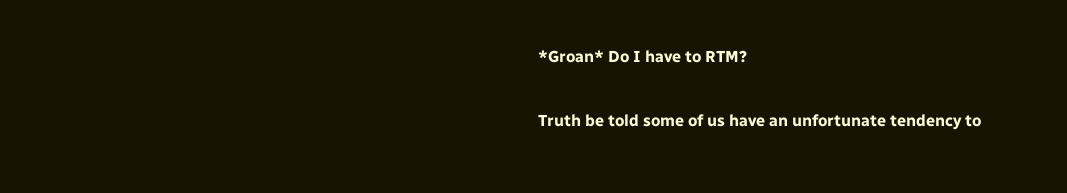*Groan* Do I have to RTM?

Truth be told some of us have an unfortunate tendency to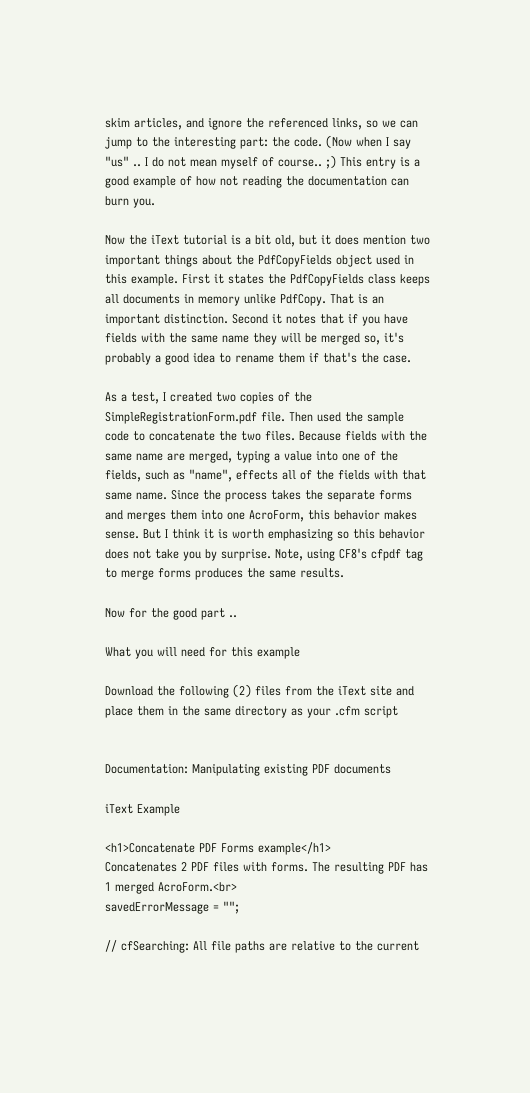skim articles, and ignore the referenced links, so we can jump to the interesting part: the code. (Now when I say "us" .. I do not mean myself of course.. ;) This entry is a good example of how not reading the documentation can burn you.

Now the iText tutorial is a bit old, but it does mention two important things about the PdfCopyFields object used in this example. First it states the PdfCopyFields class keeps all documents in memory unlike PdfCopy. That is an important distinction. Second it notes that if you have fields with the same name they will be merged so, it's probably a good idea to rename them if that's the case.

As a test, I created two copies of the SimpleRegistrationForm.pdf file. Then used the sample code to concatenate the two files. Because fields with the same name are merged, typing a value into one of the fields, such as "name", effects all of the fields with that same name. Since the process takes the separate forms and merges them into one AcroForm, this behavior makes sense. But I think it is worth emphasizing so this behavior does not take you by surprise. Note, using CF8's cfpdf tag to merge forms produces the same results.

Now for the good part ..

What you will need for this example

Download the following (2) files from the iText site and place them in the same directory as your .cfm script


Documentation: Manipulating existing PDF documents

iText Example

<h1>Concatenate PDF Forms example</h1>
Concatenates 2 PDF files with forms. The resulting PDF has 1 merged AcroForm.<br>
savedErrorMessage = "";

// cfSearching: All file paths are relative to the current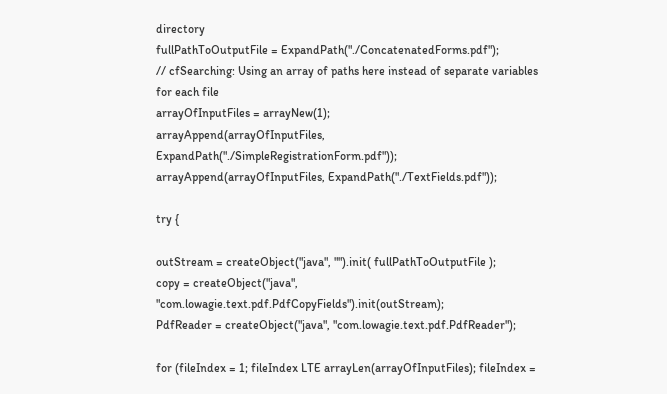directory
fullPathToOutputFile = ExpandPath("./ConcatenatedForms.pdf");
// cfSearching: Using an array of paths here instead of separate variables for each file
arrayOfInputFiles = arrayNew(1);
arrayAppend(arrayOfInputFiles, ExpandPath("./SimpleRegistrationForm.pdf"));
arrayAppend(arrayOfInputFiles, ExpandPath("./TextFields.pdf"));

try {

outStream = createObject("java", "").init( fullPathToOutputFile );
copy = createObject("java", "com.lowagie.text.pdf.PdfCopyFields").init(outStream);
PdfReader = createObject("java", "com.lowagie.text.pdf.PdfReader");

for (fileIndex = 1; fileIndex LTE arrayLen(arrayOfInputFiles); fileIndex =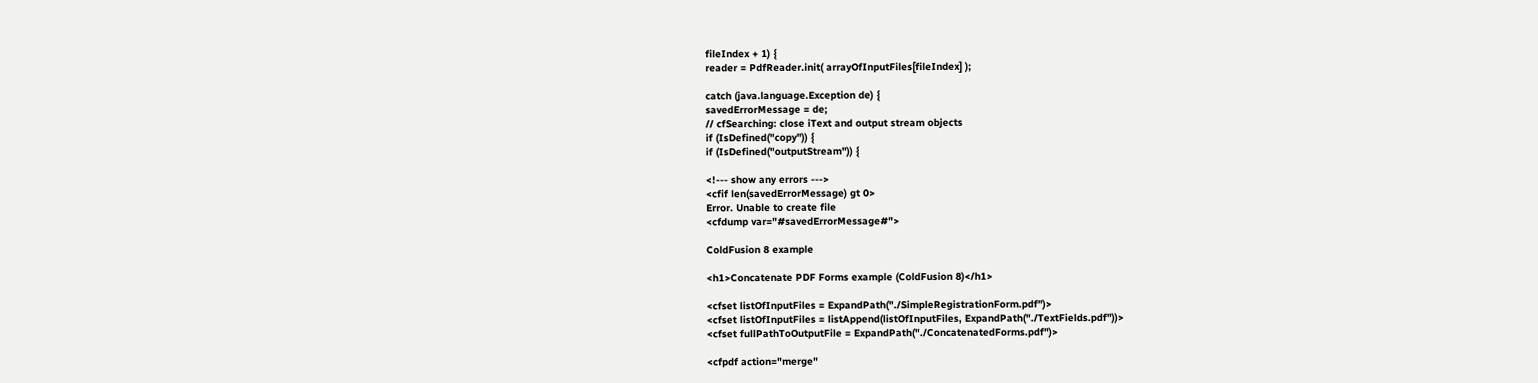fileIndex + 1) {
reader = PdfReader.init( arrayOfInputFiles[fileIndex] );

catch (java.language.Exception de) {
savedErrorMessage = de;
// cfSearching: close iText and output stream objects
if (IsDefined("copy")) {
if (IsDefined("outputStream")) {

<!--- show any errors --->
<cfif len(savedErrorMessage) gt 0>
Error. Unable to create file
<cfdump var="#savedErrorMessage#">

ColdFusion 8 example

<h1>Concatenate PDF Forms example (ColdFusion 8)</h1>

<cfset listOfInputFiles = ExpandPath("./SimpleRegistrationForm.pdf")>
<cfset listOfInputFiles = listAppend(listOfInputFiles, ExpandPath("./TextFields.pdf"))>
<cfset fullPathToOutputFile = ExpandPath("./ConcatenatedForms.pdf")>

<cfpdf action="merge"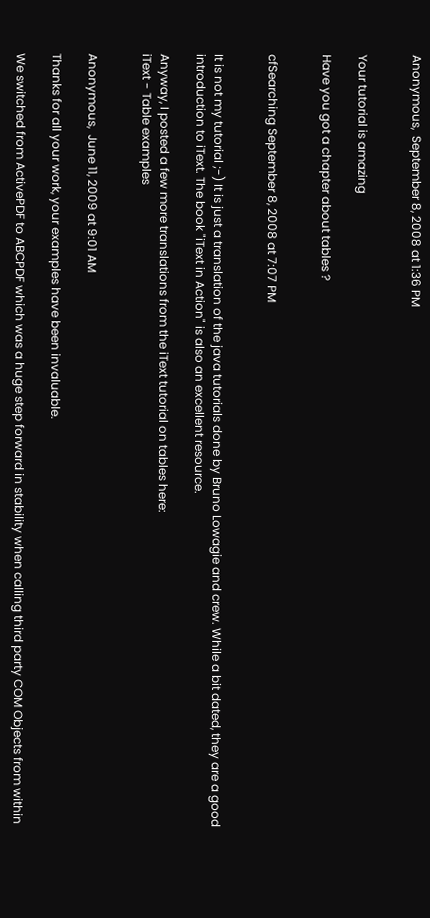Anonymous,  September 8, 2008 at 1:36 PM


Your tutorial is amazing

Have you got a chapter about tables ?


cfSearching September 8, 2008 at 7:07 PM


It is not my tutorial ;-) It is just a translation of the java tutorials done by Bruno Lowagie and crew. While a bit dated, they are a good introduction to iText. The book "iText in Action" is also an excellent resource.

Anyway, I posted a few more translations from the iText tutorial on tables here:
iText - Table examples


Anonymous,  June 11, 2009 at 9:01 AM

Thanks for all your work, your examples have been invaluable.

We switched from ActivePDF to ABCPDF which was a huge step forward in stability when calling third party COM Objects from within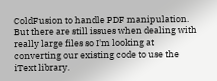ColdFusion to handle PDF manipulation. But there are still issues when dealing with really large files so I'm looking at converting our existing code to use the iText library.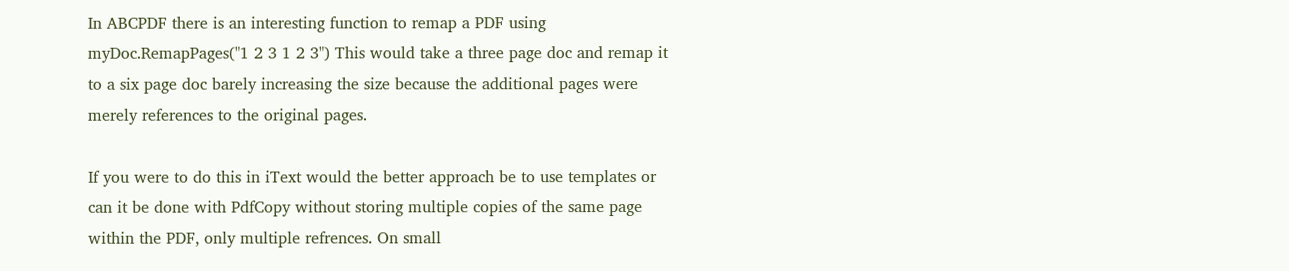In ABCPDF there is an interesting function to remap a PDF using myDoc.RemapPages("1 2 3 1 2 3") This would take a three page doc and remap it to a six page doc barely increasing the size because the additional pages were merely references to the original pages.

If you were to do this in iText would the better approach be to use templates or can it be done with PdfCopy without storing multiple copies of the same page within the PDF, only multiple refrences. On small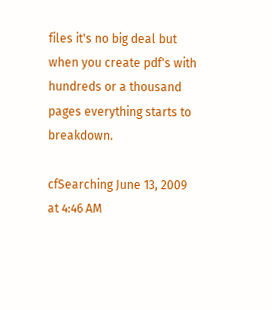files it's no big deal but when you create pdf's with hundreds or a thousand pages everything starts to breakdown.

cfSearching June 13, 2009 at 4:46 AM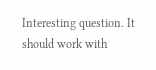Interesting question. It should work with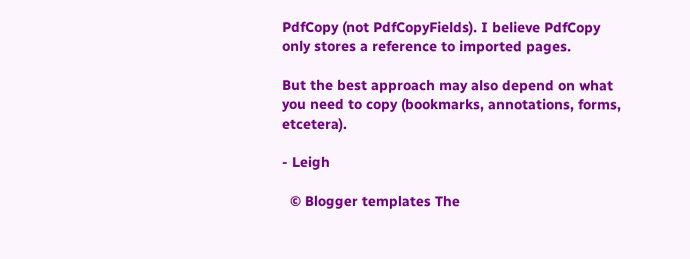PdfCopy (not PdfCopyFields). I believe PdfCopy only stores a reference to imported pages.

But the best approach may also depend on what you need to copy (bookmarks, annotations, forms, etcetera).

- Leigh

  © Blogger templates The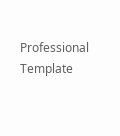Professional Template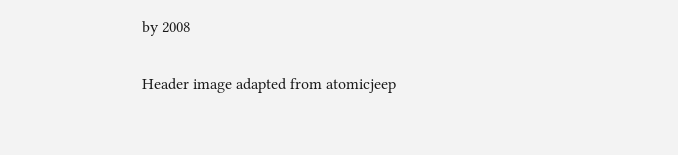by 2008

Header image adapted from atomicjeep